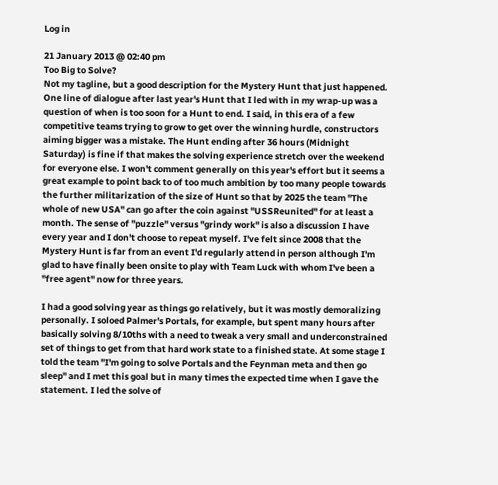Log in

21 January 2013 @ 02:40 pm
Too Big to Solve?
Not my tagline, but a good description for the Mystery Hunt that just happened. One line of dialogue after last year's Hunt that I led with in my wrap-up was a question of when is too soon for a Hunt to end. I said, in this era of a few competitive teams trying to grow to get over the winning hurdle, constructors aiming bigger was a mistake. The Hunt ending after 36 hours (Midnight Saturday) is fine if that makes the solving experience stretch over the weekend for everyone else. I won't comment generally on this year's effort but it seems a great example to point back to of too much ambition by too many people towards the further militarization of the size of Hunt so that by 2025 the team "The whole of new USA" can go after the coin against "USSReunited" for at least a month. The sense of "puzzle" versus "grindy work" is also a discussion I have every year and I don't choose to repeat myself. I've felt since 2008 that the Mystery Hunt is far from an event I'd regularly attend in person although I'm glad to have finally been onsite to play with Team Luck with whom I've been a "free agent" now for three years.

I had a good solving year as things go relatively, but it was mostly demoralizing personally. I soloed Palmer's Portals, for example, but spent many hours after basically solving 8/10ths with a need to tweak a very small and underconstrained set of things to get from that hard work state to a finished state. At some stage I told the team "I'm going to solve Portals and the Feynman meta and then go sleep" and I met this goal but in many times the expected time when I gave the statement. I led the solve of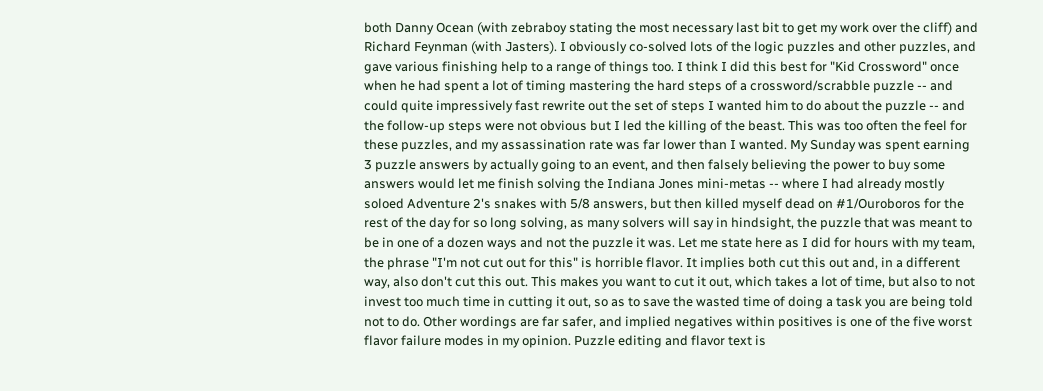both Danny Ocean (with zebraboy stating the most necessary last bit to get my work over the cliff) and Richard Feynman (with Jasters). I obviously co-solved lots of the logic puzzles and other puzzles, and gave various finishing help to a range of things too. I think I did this best for "Kid Crossword" once when he had spent a lot of timing mastering the hard steps of a crossword/scrabble puzzle -- and could quite impressively fast rewrite out the set of steps I wanted him to do about the puzzle -- and the follow-up steps were not obvious but I led the killing of the beast. This was too often the feel for these puzzles, and my assassination rate was far lower than I wanted. My Sunday was spent earning 3 puzzle answers by actually going to an event, and then falsely believing the power to buy some answers would let me finish solving the Indiana Jones mini-metas -- where I had already mostly soloed Adventure 2's snakes with 5/8 answers, but then killed myself dead on #1/Ouroboros for the rest of the day for so long solving, as many solvers will say in hindsight, the puzzle that was meant to be in one of a dozen ways and not the puzzle it was. Let me state here as I did for hours with my team, the phrase "I'm not cut out for this" is horrible flavor. It implies both cut this out and, in a different way, also don't cut this out. This makes you want to cut it out, which takes a lot of time, but also to not invest too much time in cutting it out, so as to save the wasted time of doing a task you are being told not to do. Other wordings are far safer, and implied negatives within positives is one of the five worst flavor failure modes in my opinion. Puzzle editing and flavor text is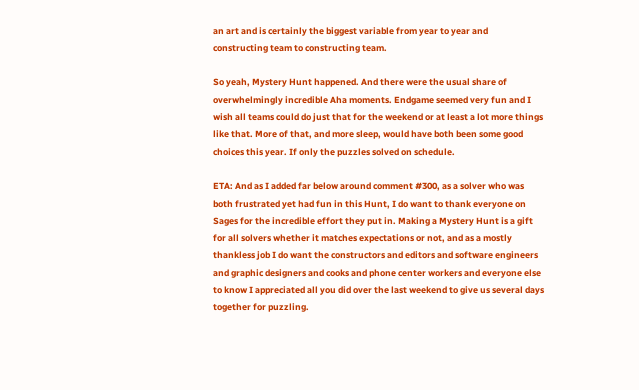an art and is certainly the biggest variable from year to year and constructing team to constructing team.

So yeah, Mystery Hunt happened. And there were the usual share of overwhelmingly incredible Aha moments. Endgame seemed very fun and I wish all teams could do just that for the weekend or at least a lot more things like that. More of that, and more sleep, would have both been some good choices this year. If only the puzzles solved on schedule.

ETA: And as I added far below around comment #300, as a solver who was both frustrated yet had fun in this Hunt, I do want to thank everyone on Sages for the incredible effort they put in. Making a Mystery Hunt is a gift for all solvers whether it matches expectations or not, and as a mostly thankless job I do want the constructors and editors and software engineers and graphic designers and cooks and phone center workers and everyone else to know I appreciated all you did over the last weekend to give us several days together for puzzling.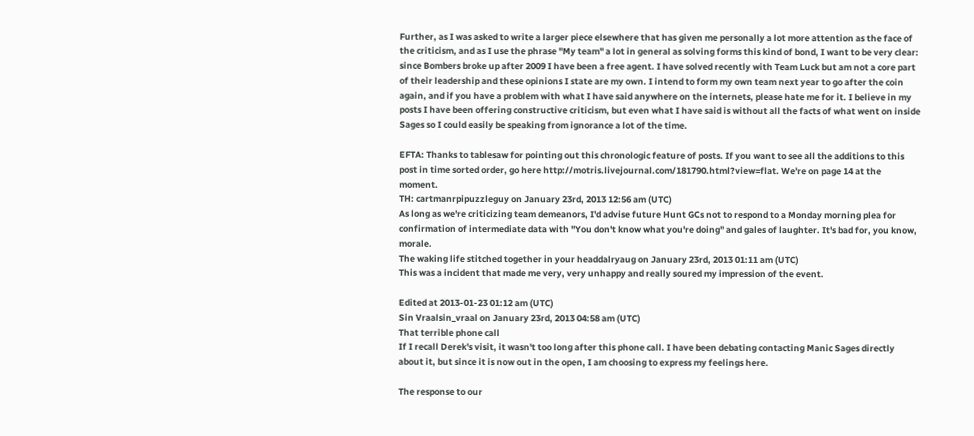Further, as I was asked to write a larger piece elsewhere that has given me personally a lot more attention as the face of the criticism, and as I use the phrase "My team" a lot in general as solving forms this kind of bond, I want to be very clear: since Bombers broke up after 2009 I have been a free agent. I have solved recently with Team Luck but am not a core part of their leadership and these opinions I state are my own. I intend to form my own team next year to go after the coin again, and if you have a problem with what I have said anywhere on the internets, please hate me for it. I believe in my posts I have been offering constructive criticism, but even what I have said is without all the facts of what went on inside Sages so I could easily be speaking from ignorance a lot of the time.

EFTA: Thanks to tablesaw for pointing out this chronologic feature of posts. If you want to see all the additions to this post in time sorted order, go here http://motris.livejournal.com/181790.html?view=flat. We're on page 14 at the moment.
TH: cartmanrpipuzzleguy on January 23rd, 2013 12:56 am (UTC)
As long as we're criticizing team demeanors, I'd advise future Hunt GCs not to respond to a Monday morning plea for confirmation of intermediate data with "You don't know what you're doing" and gales of laughter. It's bad for, you know, morale.
The waking life stitched together in your headdalryaug on January 23rd, 2013 01:11 am (UTC)
This was a incident that made me very, very unhappy and really soured my impression of the event.

Edited at 2013-01-23 01:12 am (UTC)
Sin Vraalsin_vraal on January 23rd, 2013 04:58 am (UTC)
That terrible phone call
If I recall Derek's visit, it wasn't too long after this phone call. I have been debating contacting Manic Sages directly about it, but since it is now out in the open, I am choosing to express my feelings here.

The response to our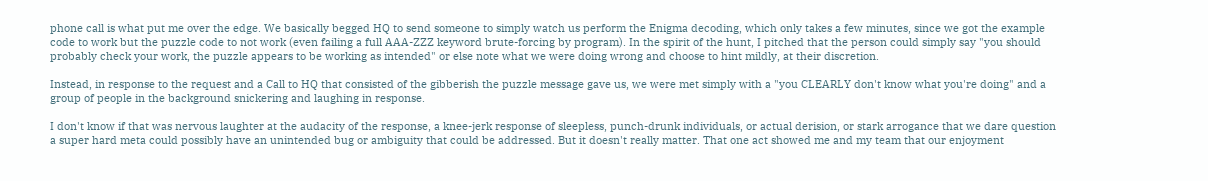phone call is what put me over the edge. We basically begged HQ to send someone to simply watch us perform the Enigma decoding, which only takes a few minutes, since we got the example code to work but the puzzle code to not work (even failing a full AAA-ZZZ keyword brute-forcing by program). In the spirit of the hunt, I pitched that the person could simply say "you should probably check your work, the puzzle appears to be working as intended" or else note what we were doing wrong and choose to hint mildly, at their discretion.

Instead, in response to the request and a Call to HQ that consisted of the gibberish the puzzle message gave us, we were met simply with a "you CLEARLY don't know what you're doing" and a group of people in the background snickering and laughing in response.

I don't know if that was nervous laughter at the audacity of the response, a knee-jerk response of sleepless, punch-drunk individuals, or actual derision, or stark arrogance that we dare question a super hard meta could possibly have an unintended bug or ambiguity that could be addressed. But it doesn't really matter. That one act showed me and my team that our enjoyment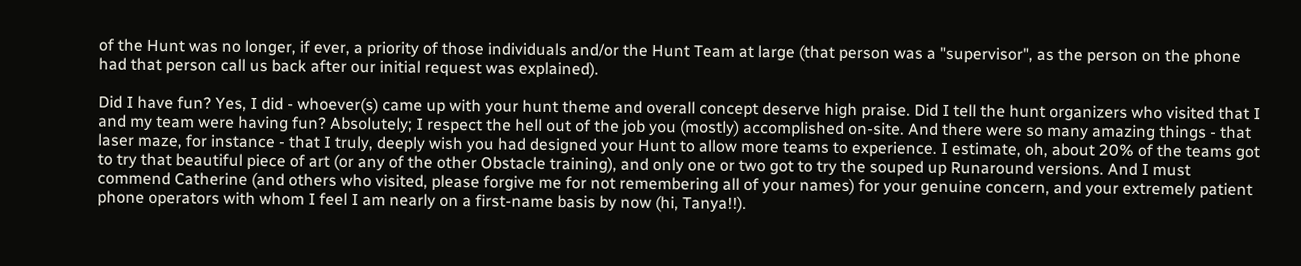of the Hunt was no longer, if ever, a priority of those individuals and/or the Hunt Team at large (that person was a "supervisor", as the person on the phone had that person call us back after our initial request was explained).

Did I have fun? Yes, I did - whoever(s) came up with your hunt theme and overall concept deserve high praise. Did I tell the hunt organizers who visited that I and my team were having fun? Absolutely; I respect the hell out of the job you (mostly) accomplished on-site. And there were so many amazing things - that laser maze, for instance - that I truly, deeply wish you had designed your Hunt to allow more teams to experience. I estimate, oh, about 20% of the teams got to try that beautiful piece of art (or any of the other Obstacle training), and only one or two got to try the souped up Runaround versions. And I must commend Catherine (and others who visited, please forgive me for not remembering all of your names) for your genuine concern, and your extremely patient phone operators with whom I feel I am nearly on a first-name basis by now (hi, Tanya!!).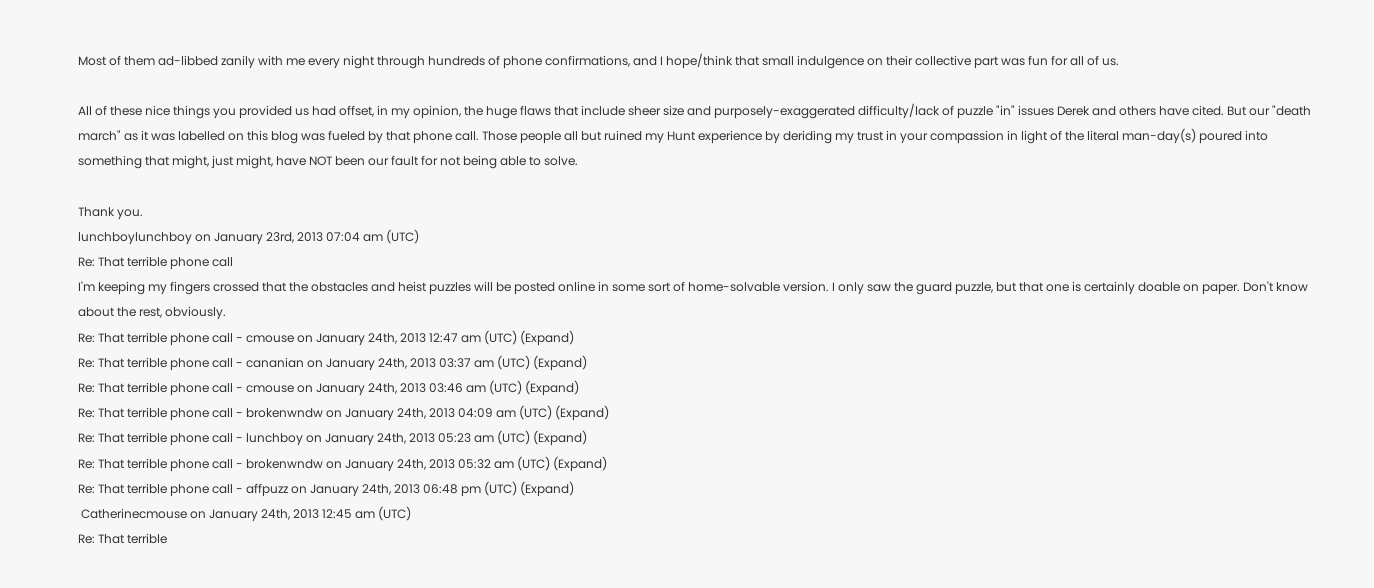Most of them ad-libbed zanily with me every night through hundreds of phone confirmations, and I hope/think that small indulgence on their collective part was fun for all of us.

All of these nice things you provided us had offset, in my opinion, the huge flaws that include sheer size and purposely-exaggerated difficulty/lack of puzzle "in" issues Derek and others have cited. But our "death march" as it was labelled on this blog was fueled by that phone call. Those people all but ruined my Hunt experience by deriding my trust in your compassion in light of the literal man-day(s) poured into something that might, just might, have NOT been our fault for not being able to solve.

Thank you.
lunchboylunchboy on January 23rd, 2013 07:04 am (UTC)
Re: That terrible phone call
I'm keeping my fingers crossed that the obstacles and heist puzzles will be posted online in some sort of home-solvable version. I only saw the guard puzzle, but that one is certainly doable on paper. Don't know about the rest, obviously.
Re: That terrible phone call - cmouse on January 24th, 2013 12:47 am (UTC) (Expand)
Re: That terrible phone call - cananian on January 24th, 2013 03:37 am (UTC) (Expand)
Re: That terrible phone call - cmouse on January 24th, 2013 03:46 am (UTC) (Expand)
Re: That terrible phone call - brokenwndw on January 24th, 2013 04:09 am (UTC) (Expand)
Re: That terrible phone call - lunchboy on January 24th, 2013 05:23 am (UTC) (Expand)
Re: That terrible phone call - brokenwndw on January 24th, 2013 05:32 am (UTC) (Expand)
Re: That terrible phone call - affpuzz on January 24th, 2013 06:48 pm (UTC) (Expand)
 Catherinecmouse on January 24th, 2013 12:45 am (UTC)
Re: That terrible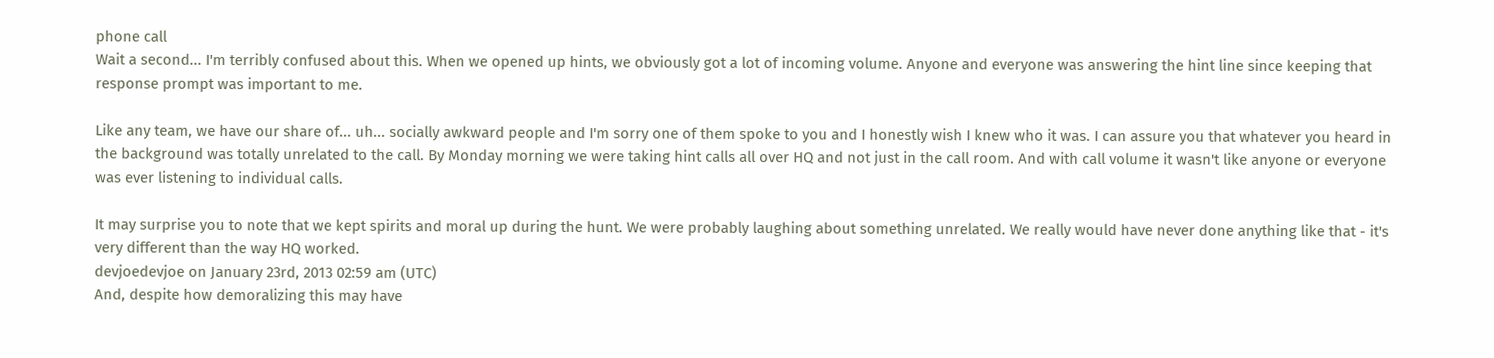phone call
Wait a second... I'm terribly confused about this. When we opened up hints, we obviously got a lot of incoming volume. Anyone and everyone was answering the hint line since keeping that response prompt was important to me.

Like any team, we have our share of... uh... socially awkward people and I'm sorry one of them spoke to you and I honestly wish I knew who it was. I can assure you that whatever you heard in the background was totally unrelated to the call. By Monday morning we were taking hint calls all over HQ and not just in the call room. And with call volume it wasn't like anyone or everyone was ever listening to individual calls.

It may surprise you to note that we kept spirits and moral up during the hunt. We were probably laughing about something unrelated. We really would have never done anything like that - it's very different than the way HQ worked.
devjoedevjoe on January 23rd, 2013 02:59 am (UTC)
And, despite how demoralizing this may have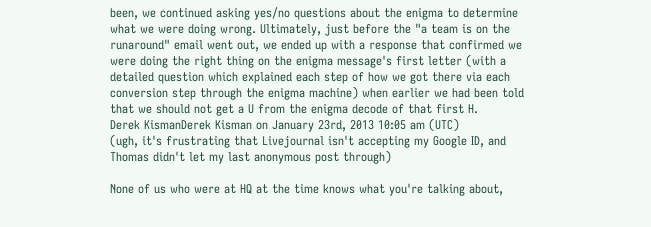been, we continued asking yes/no questions about the enigma to determine what we were doing wrong. Ultimately, just before the "a team is on the runaround" email went out, we ended up with a response that confirmed we were doing the right thing on the enigma message's first letter (with a detailed question which explained each step of how we got there via each conversion step through the enigma machine) when earlier we had been told that we should not get a U from the enigma decode of that first H.
Derek KismanDerek Kisman on January 23rd, 2013 10:05 am (UTC)
(ugh, it's frustrating that Livejournal isn't accepting my Google ID, and Thomas didn't let my last anonymous post through)

None of us who were at HQ at the time knows what you're talking about,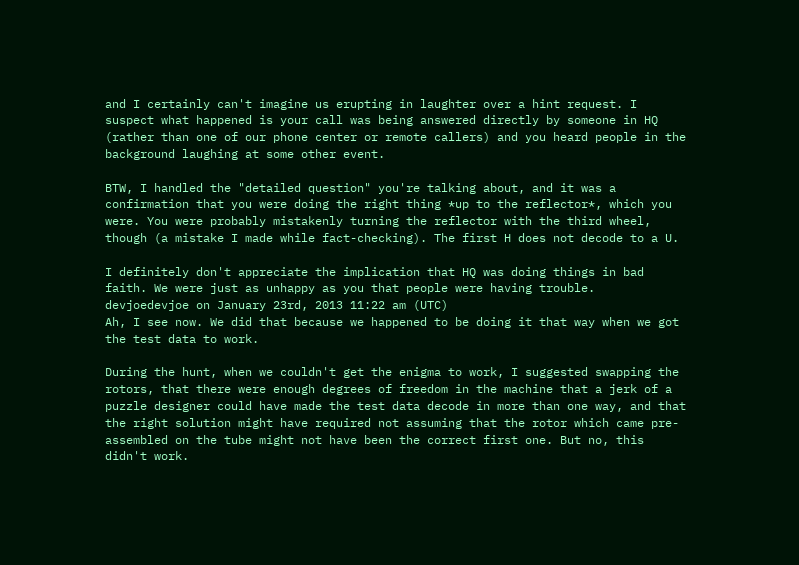and I certainly can't imagine us erupting in laughter over a hint request. I suspect what happened is your call was being answered directly by someone in HQ (rather than one of our phone center or remote callers) and you heard people in the background laughing at some other event.

BTW, I handled the "detailed question" you're talking about, and it was a confirmation that you were doing the right thing *up to the reflector*, which you were. You were probably mistakenly turning the reflector with the third wheel, though (a mistake I made while fact-checking). The first H does not decode to a U.

I definitely don't appreciate the implication that HQ was doing things in bad faith. We were just as unhappy as you that people were having trouble.
devjoedevjoe on January 23rd, 2013 11:22 am (UTC)
Ah, I see now. We did that because we happened to be doing it that way when we got the test data to work.

During the hunt, when we couldn't get the enigma to work, I suggested swapping the rotors, that there were enough degrees of freedom in the machine that a jerk of a puzzle designer could have made the test data decode in more than one way, and that the right solution might have required not assuming that the rotor which came pre-assembled on the tube might not have been the correct first one. But no, this didn't work.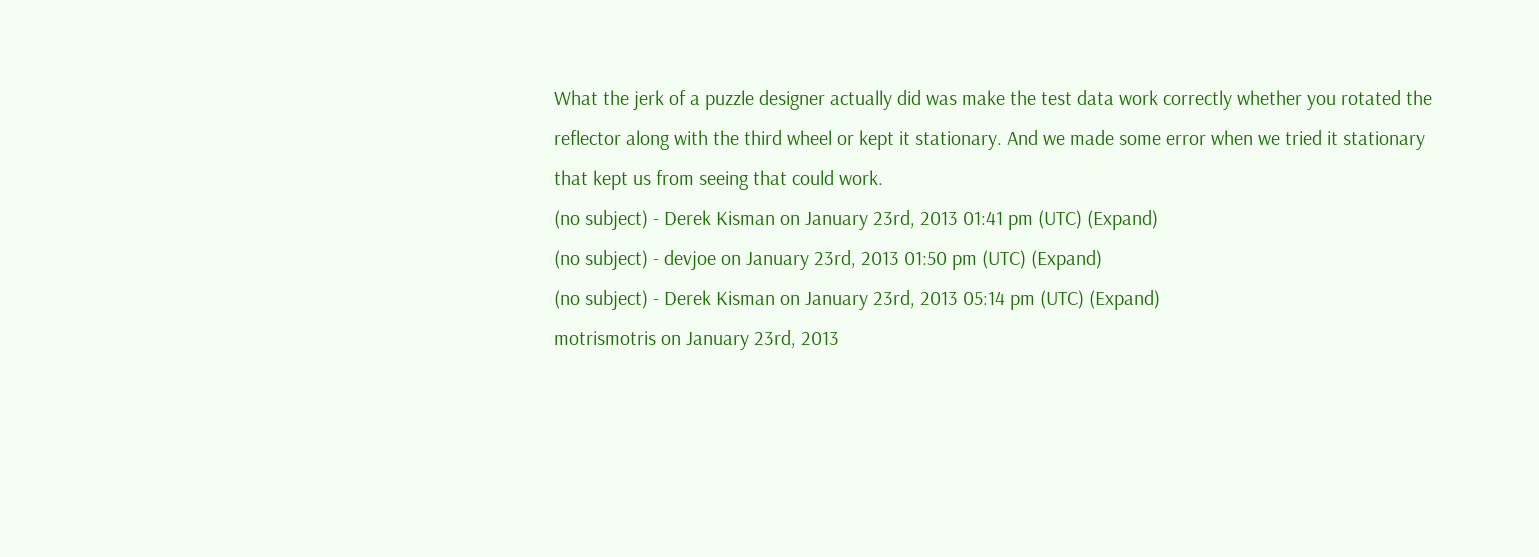What the jerk of a puzzle designer actually did was make the test data work correctly whether you rotated the reflector along with the third wheel or kept it stationary. And we made some error when we tried it stationary that kept us from seeing that could work.
(no subject) - Derek Kisman on January 23rd, 2013 01:41 pm (UTC) (Expand)
(no subject) - devjoe on January 23rd, 2013 01:50 pm (UTC) (Expand)
(no subject) - Derek Kisman on January 23rd, 2013 05:14 pm (UTC) (Expand)
motrismotris on January 23rd, 2013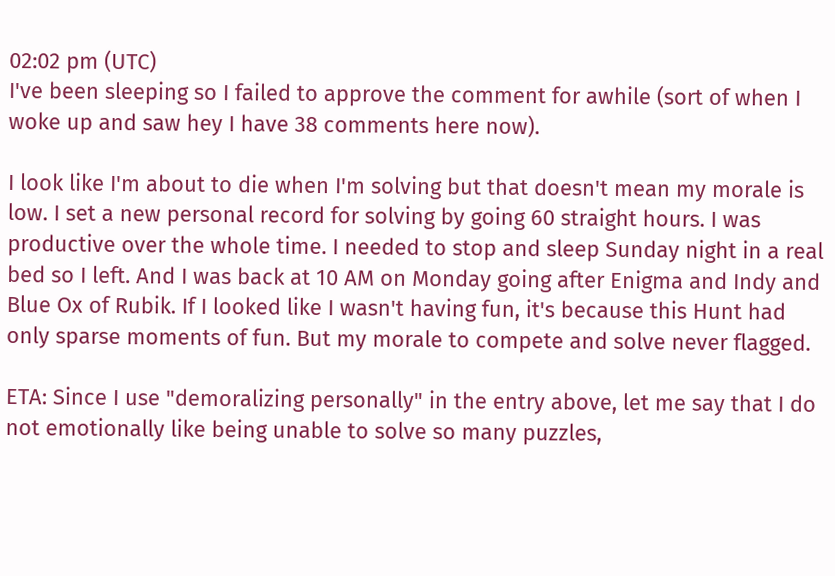02:02 pm (UTC)
I've been sleeping so I failed to approve the comment for awhile (sort of when I woke up and saw hey I have 38 comments here now).

I look like I'm about to die when I'm solving but that doesn't mean my morale is low. I set a new personal record for solving by going 60 straight hours. I was productive over the whole time. I needed to stop and sleep Sunday night in a real bed so I left. And I was back at 10 AM on Monday going after Enigma and Indy and Blue Ox of Rubik. If I looked like I wasn't having fun, it's because this Hunt had only sparse moments of fun. But my morale to compete and solve never flagged.

ETA: Since I use "demoralizing personally" in the entry above, let me say that I do not emotionally like being unable to solve so many puzzles,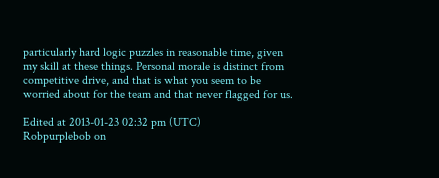particularly hard logic puzzles in reasonable time, given my skill at these things. Personal morale is distinct from competitive drive, and that is what you seem to be worried about for the team and that never flagged for us.

Edited at 2013-01-23 02:32 pm (UTC)
Robpurplebob on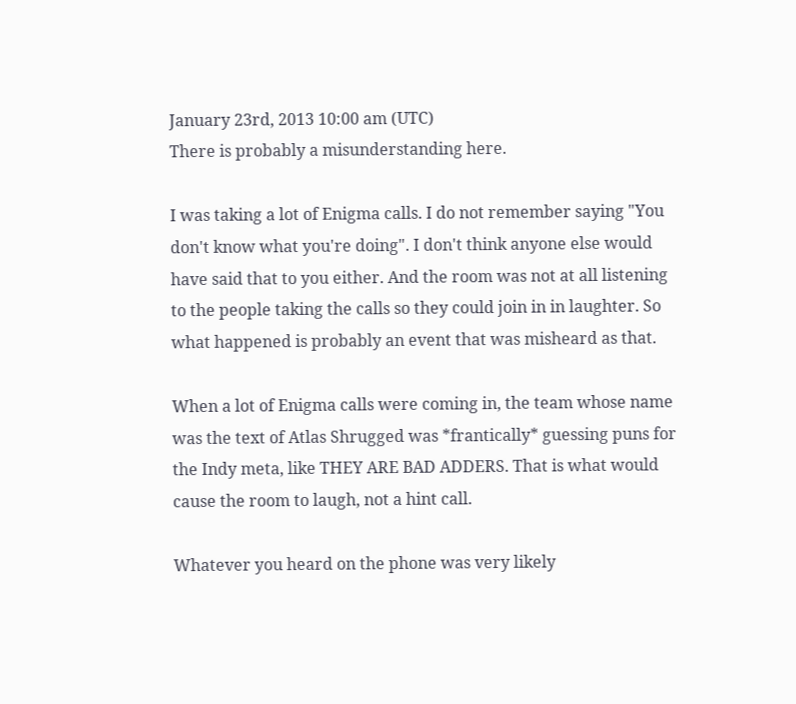January 23rd, 2013 10:00 am (UTC)
There is probably a misunderstanding here.

I was taking a lot of Enigma calls. I do not remember saying "You don't know what you're doing". I don't think anyone else would have said that to you either. And the room was not at all listening to the people taking the calls so they could join in in laughter. So what happened is probably an event that was misheard as that.

When a lot of Enigma calls were coming in, the team whose name was the text of Atlas Shrugged was *frantically* guessing puns for the Indy meta, like THEY ARE BAD ADDERS. That is what would cause the room to laugh, not a hint call.

Whatever you heard on the phone was very likely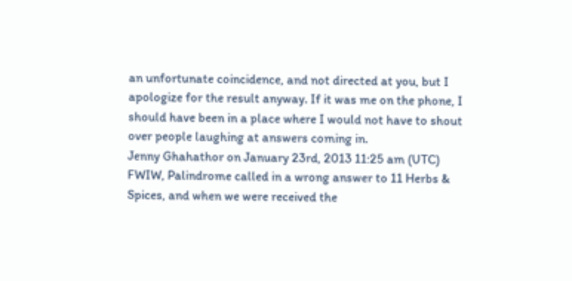an unfortunate coincidence, and not directed at you, but I apologize for the result anyway. If it was me on the phone, I should have been in a place where I would not have to shout over people laughing at answers coming in.
Jenny Ghahathor on January 23rd, 2013 11:25 am (UTC)
FWIW, Palindrome called in a wrong answer to 11 Herbs & Spices, and when we were received the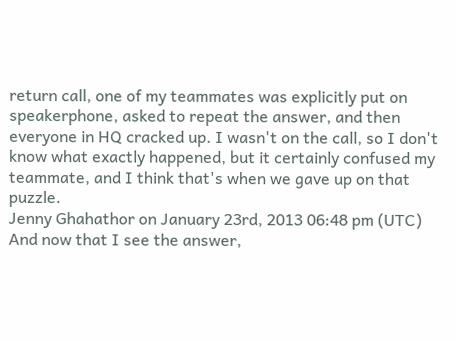return call, one of my teammates was explicitly put on speakerphone, asked to repeat the answer, and then everyone in HQ cracked up. I wasn't on the call, so I don't know what exactly happened, but it certainly confused my teammate, and I think that's when we gave up on that puzzle.
Jenny Ghahathor on January 23rd, 2013 06:48 pm (UTC)
And now that I see the answer,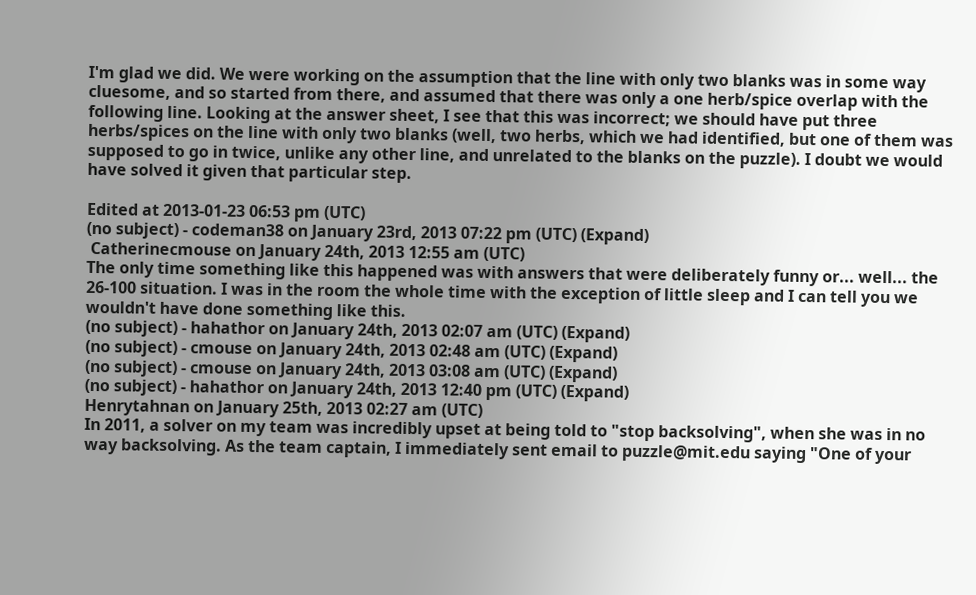I'm glad we did. We were working on the assumption that the line with only two blanks was in some way cluesome, and so started from there, and assumed that there was only a one herb/spice overlap with the following line. Looking at the answer sheet, I see that this was incorrect; we should have put three herbs/spices on the line with only two blanks (well, two herbs, which we had identified, but one of them was supposed to go in twice, unlike any other line, and unrelated to the blanks on the puzzle). I doubt we would have solved it given that particular step.

Edited at 2013-01-23 06:53 pm (UTC)
(no subject) - codeman38 on January 23rd, 2013 07:22 pm (UTC) (Expand)
 Catherinecmouse on January 24th, 2013 12:55 am (UTC)
The only time something like this happened was with answers that were deliberately funny or... well... the 26-100 situation. I was in the room the whole time with the exception of little sleep and I can tell you we wouldn't have done something like this.
(no subject) - hahathor on January 24th, 2013 02:07 am (UTC) (Expand)
(no subject) - cmouse on January 24th, 2013 02:48 am (UTC) (Expand)
(no subject) - cmouse on January 24th, 2013 03:08 am (UTC) (Expand)
(no subject) - hahathor on January 24th, 2013 12:40 pm (UTC) (Expand)
Henrytahnan on January 25th, 2013 02:27 am (UTC)
In 2011, a solver on my team was incredibly upset at being told to "stop backsolving", when she was in no way backsolving. As the team captain, I immediately sent email to puzzle@mit.edu saying "One of your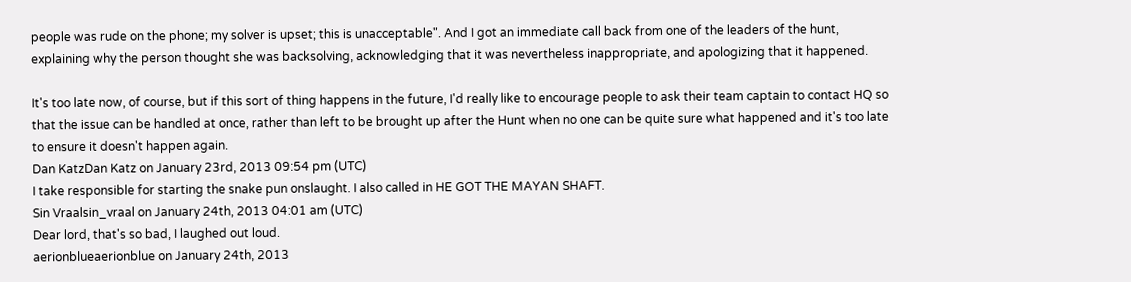people was rude on the phone; my solver is upset; this is unacceptable". And I got an immediate call back from one of the leaders of the hunt, explaining why the person thought she was backsolving, acknowledging that it was nevertheless inappropriate, and apologizing that it happened.

It's too late now, of course, but if this sort of thing happens in the future, I'd really like to encourage people to ask their team captain to contact HQ so that the issue can be handled at once, rather than left to be brought up after the Hunt when no one can be quite sure what happened and it's too late to ensure it doesn't happen again.
Dan KatzDan Katz on January 23rd, 2013 09:54 pm (UTC)
I take responsible for starting the snake pun onslaught. I also called in HE GOT THE MAYAN SHAFT.
Sin Vraalsin_vraal on January 24th, 2013 04:01 am (UTC)
Dear lord, that's so bad, I laughed out loud.
aerionblueaerionblue on January 24th, 2013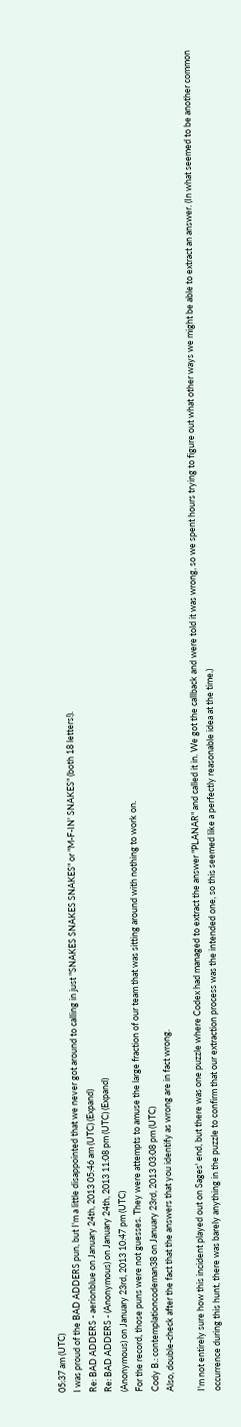05:37 am (UTC)
I was proud of the BAD ADDERS pun, but I'm a little disappointed that we never got around to calling in just "SNAKES SNAKES SNAKES" or "M-F-IN' SNAKES" (both 18 letters!).
Re: BAD ADDERS - aerionblue on January 24th, 2013 05:46 am (UTC) (Expand)
Re: BAD ADDERS - (Anonymous) on January 24th, 2013 11:08 pm (UTC) (Expand)
(Anonymous) on January 23rd, 2013 10:47 pm (UTC)
For the record, those puns were not guesses. They were attempts to amuse the large fraction of our team that was sitting around with nothing to work on.
Cody B.: contemplationcodeman38 on January 23rd, 2013 03:08 pm (UTC)
Also, double-check after the fact that the answers that you identify as wrong are in fact wrong.

I'm not entirely sure how this incident played out on Sages' end, but there was one puzzle where Codex had managed to extract the answer "PLANAR" and called it in. We got the callback and were told it was wrong, so we spent hours trying to figure out what other ways we might be able to extract an answer. (In what seemed to be another common occurrence during this hunt, there was barely anything in the puzzle to confirm that our extraction process was the intended one, so this seemed like a perfectly reasonable idea at the time.)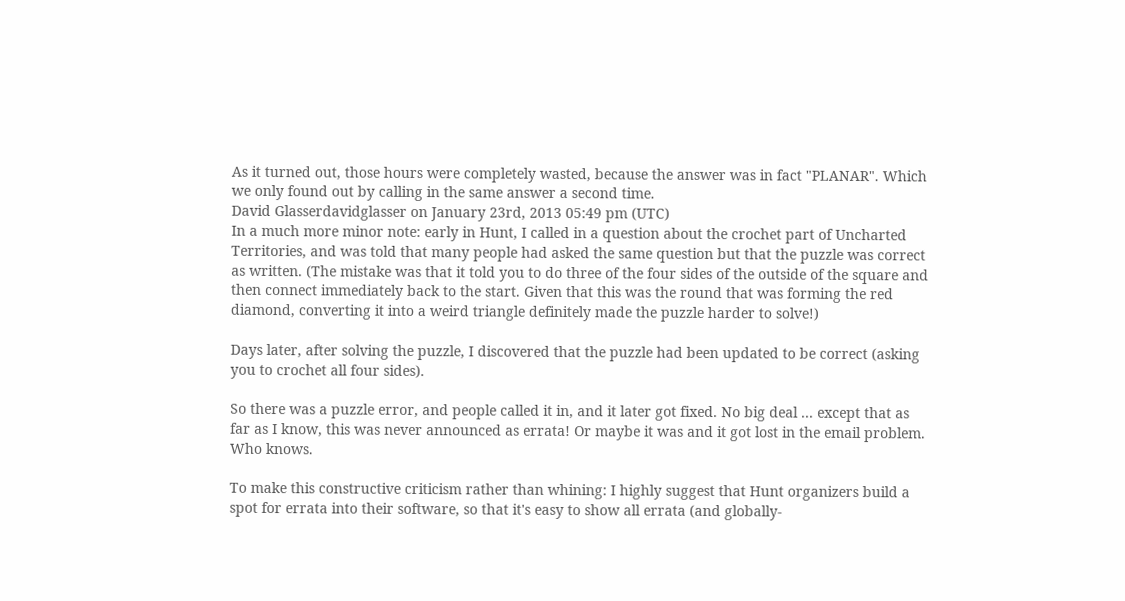As it turned out, those hours were completely wasted, because the answer was in fact "PLANAR". Which we only found out by calling in the same answer a second time.
David Glasserdavidglasser on January 23rd, 2013 05:49 pm (UTC)
In a much more minor note: early in Hunt, I called in a question about the crochet part of Uncharted Territories, and was told that many people had asked the same question but that the puzzle was correct as written. (The mistake was that it told you to do three of the four sides of the outside of the square and then connect immediately back to the start. Given that this was the round that was forming the red diamond, converting it into a weird triangle definitely made the puzzle harder to solve!)

Days later, after solving the puzzle, I discovered that the puzzle had been updated to be correct (asking you to crochet all four sides).

So there was a puzzle error, and people called it in, and it later got fixed. No big deal ... except that as far as I know, this was never announced as errata! Or maybe it was and it got lost in the email problem. Who knows.

To make this constructive criticism rather than whining: I highly suggest that Hunt organizers build a spot for errata into their software, so that it's easy to show all errata (and globally-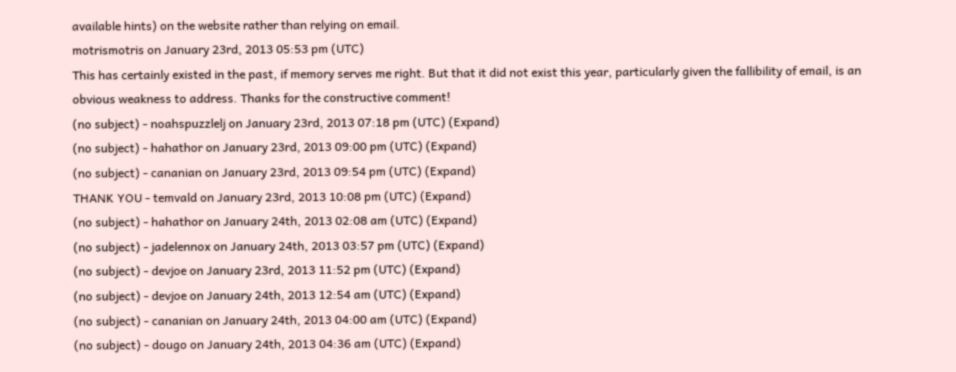available hints) on the website rather than relying on email.
motrismotris on January 23rd, 2013 05:53 pm (UTC)
This has certainly existed in the past, if memory serves me right. But that it did not exist this year, particularly given the fallibility of email, is an obvious weakness to address. Thanks for the constructive comment!
(no subject) - noahspuzzlelj on January 23rd, 2013 07:18 pm (UTC) (Expand)
(no subject) - hahathor on January 23rd, 2013 09:00 pm (UTC) (Expand)
(no subject) - cananian on January 23rd, 2013 09:54 pm (UTC) (Expand)
THANK YOU - temvald on January 23rd, 2013 10:08 pm (UTC) (Expand)
(no subject) - hahathor on January 24th, 2013 02:08 am (UTC) (Expand)
(no subject) - jadelennox on January 24th, 2013 03:57 pm (UTC) (Expand)
(no subject) - devjoe on January 23rd, 2013 11:52 pm (UTC) (Expand)
(no subject) - devjoe on January 24th, 2013 12:54 am (UTC) (Expand)
(no subject) - cananian on January 24th, 2013 04:00 am (UTC) (Expand)
(no subject) - dougo on January 24th, 2013 04:36 am (UTC) (Expand)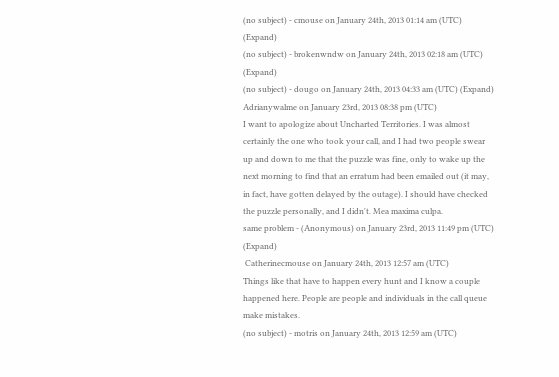(no subject) - cmouse on January 24th, 2013 01:14 am (UTC) (Expand)
(no subject) - brokenwndw on January 24th, 2013 02:18 am (UTC) (Expand)
(no subject) - dougo on January 24th, 2013 04:33 am (UTC) (Expand)
Adrianywalme on January 23rd, 2013 08:38 pm (UTC)
I want to apologize about Uncharted Territories. I was almost certainly the one who took your call, and I had two people swear up and down to me that the puzzle was fine, only to wake up the next morning to find that an erratum had been emailed out (it may, in fact, have gotten delayed by the outage). I should have checked the puzzle personally, and I didn't. Mea maxima culpa.
same problem - (Anonymous) on January 23rd, 2013 11:49 pm (UTC) (Expand)
 Catherinecmouse on January 24th, 2013 12:57 am (UTC)
Things like that have to happen every hunt and I know a couple happened here. People are people and individuals in the call queue make mistakes.
(no subject) - motris on January 24th, 2013 12:59 am (UTC)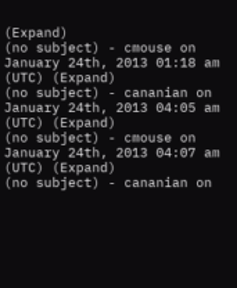(Expand)
(no subject) - cmouse on January 24th, 2013 01:18 am (UTC) (Expand)
(no subject) - cananian on January 24th, 2013 04:05 am (UTC) (Expand)
(no subject) - cmouse on January 24th, 2013 04:07 am (UTC) (Expand)
(no subject) - cananian on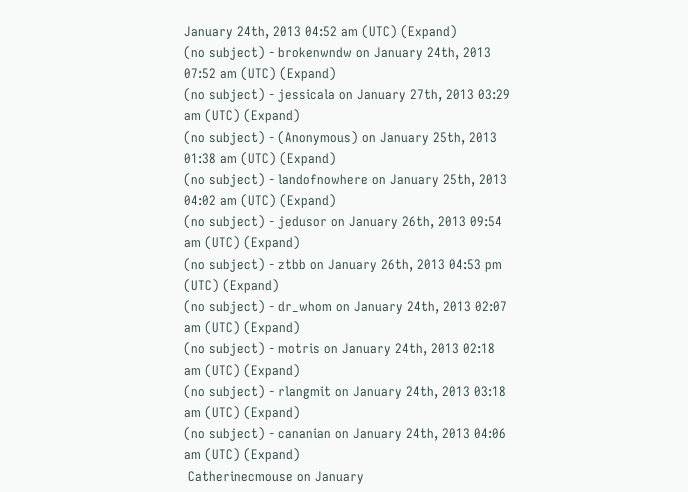January 24th, 2013 04:52 am (UTC) (Expand)
(no subject) - brokenwndw on January 24th, 2013 07:52 am (UTC) (Expand)
(no subject) - jessicala on January 27th, 2013 03:29 am (UTC) (Expand)
(no subject) - (Anonymous) on January 25th, 2013 01:38 am (UTC) (Expand)
(no subject) - landofnowhere on January 25th, 2013 04:02 am (UTC) (Expand)
(no subject) - jedusor on January 26th, 2013 09:54 am (UTC) (Expand)
(no subject) - ztbb on January 26th, 2013 04:53 pm (UTC) (Expand)
(no subject) - dr_whom on January 24th, 2013 02:07 am (UTC) (Expand)
(no subject) - motris on January 24th, 2013 02:18 am (UTC) (Expand)
(no subject) - rlangmit on January 24th, 2013 03:18 am (UTC) (Expand)
(no subject) - cananian on January 24th, 2013 04:06 am (UTC) (Expand)
 Catherinecmouse on January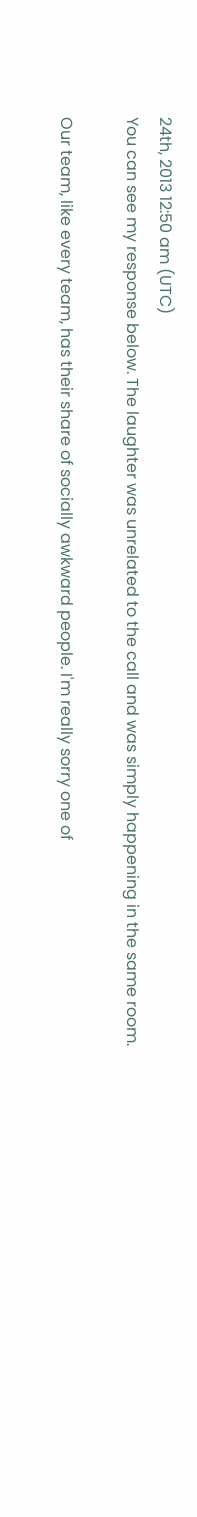24th, 2013 12:50 am (UTC)
You can see my response below. The laughter was unrelated to the call and was simply happening in the same room.

Our team, like every team, has their share of socially awkward people. I'm really sorry one of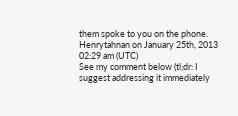them spoke to you on the phone.
Henrytahnan on January 25th, 2013 02:29 am (UTC)
See my comment below (tl;dr: I suggest addressing it immediately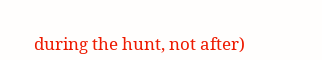during the hunt, not after)